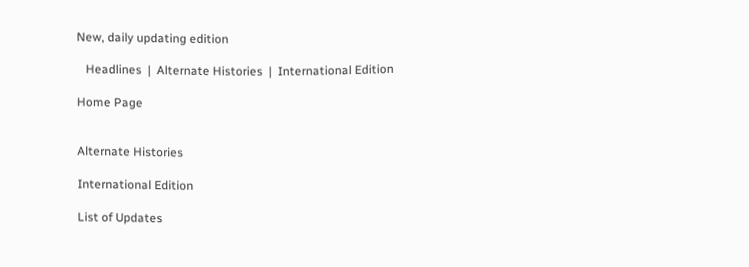New, daily updating edition

   Headlines  |  Alternate Histories  |  International Edition

Home Page


Alternate Histories

International Edition

List of Updates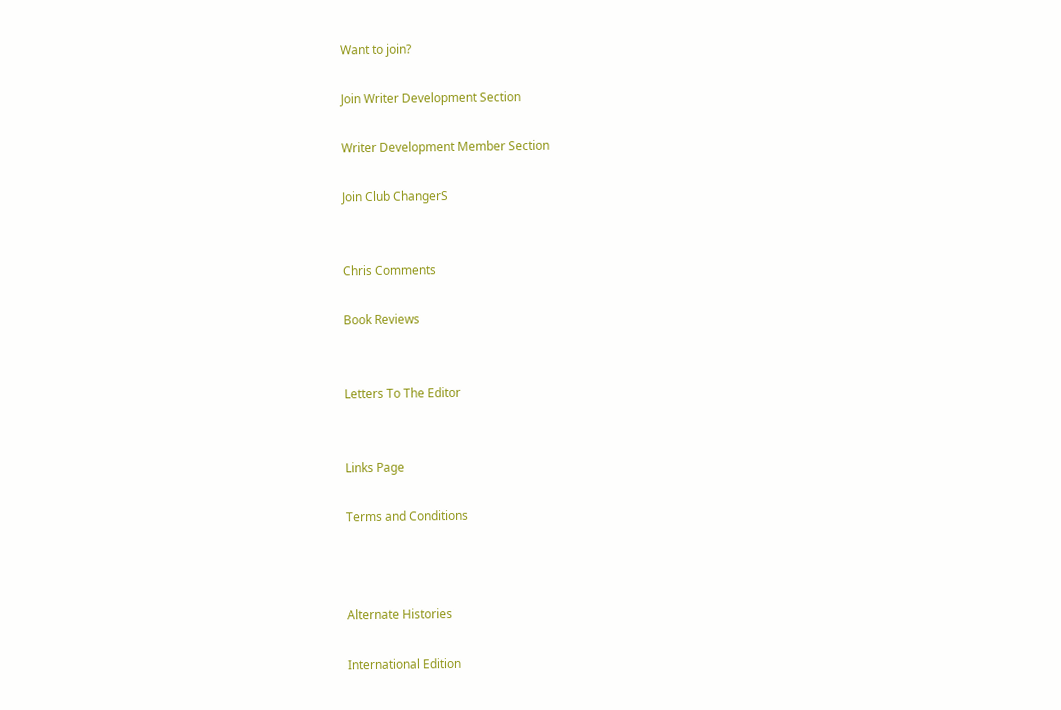Want to join?

Join Writer Development Section

Writer Development Member Section

Join Club ChangerS


Chris Comments

Book Reviews


Letters To The Editor


Links Page

Terms and Conditions



Alternate Histories

International Edition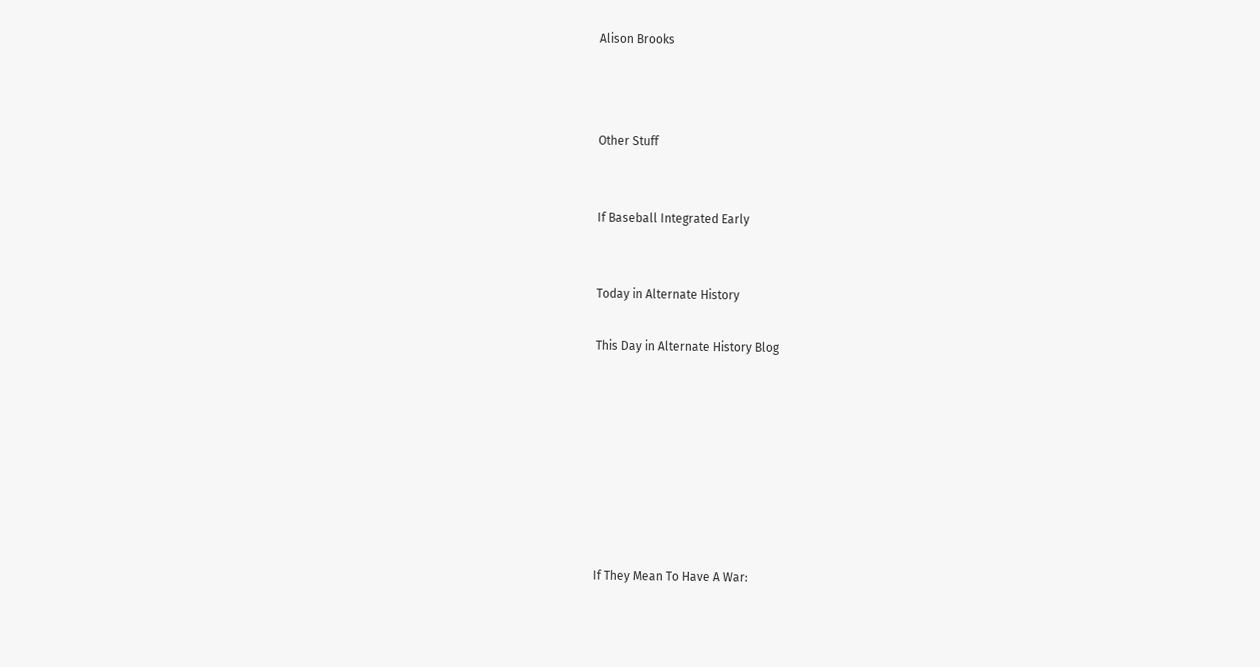Alison Brooks



Other Stuff


If Baseball Integrated Early


Today in Alternate History

This Day in Alternate History Blog








If They Mean To Have A War: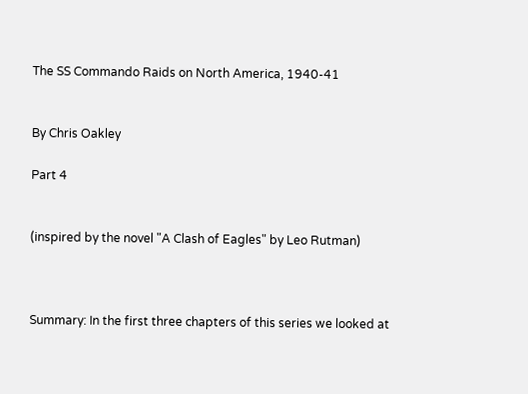The SS Commando Raids on North America, 1940-41


By Chris Oakley

Part 4


(inspired by the novel "A Clash of Eagles" by Leo Rutman)



Summary: In the first three chapters of this series we looked at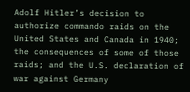Adolf Hitler’s decision to authorize commando raids on the United States and Canada in 1940; the consequences of some of those raids; and the U.S. declaration of war against Germany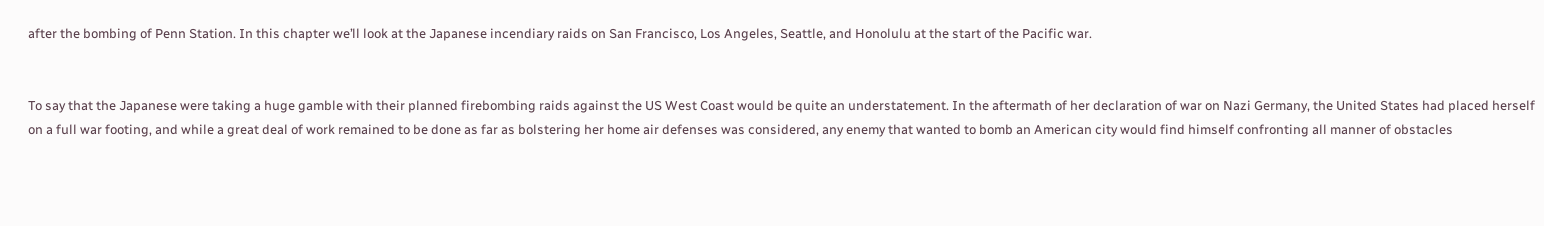after the bombing of Penn Station. In this chapter we’ll look at the Japanese incendiary raids on San Francisco, Los Angeles, Seattle, and Honolulu at the start of the Pacific war.


To say that the Japanese were taking a huge gamble with their planned firebombing raids against the US West Coast would be quite an understatement. In the aftermath of her declaration of war on Nazi Germany, the United States had placed herself on a full war footing, and while a great deal of work remained to be done as far as bolstering her home air defenses was considered, any enemy that wanted to bomb an American city would find himself confronting all manner of obstacles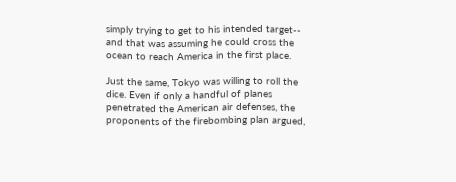simply trying to get to his intended target-- and that was assuming he could cross the ocean to reach America in the first place.

Just the same, Tokyo was willing to roll the dice. Even if only a handful of planes penetrated the American air defenses, the proponents of the firebombing plan argued,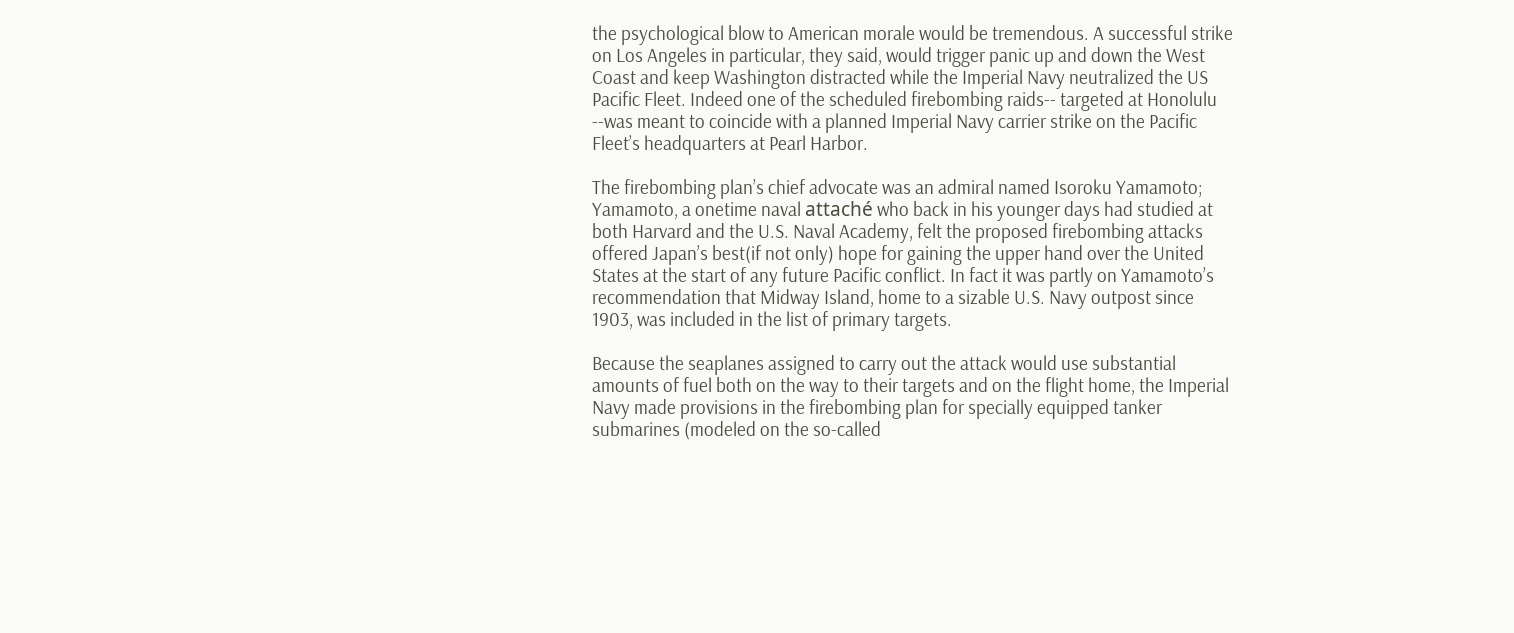the psychological blow to American morale would be tremendous. A successful strike on Los Angeles in particular, they said, would trigger panic up and down the West Coast and keep Washington distracted while the Imperial Navy neutralized the US Pacific Fleet. Indeed one of the scheduled firebombing raids-- targeted at Honolulu --was meant to coincide with a planned Imperial Navy carrier strike on the Pacific Fleet’s headquarters at Pearl Harbor.

The firebombing plan’s chief advocate was an admiral named Isoroku Yamamoto; Yamamoto, a onetime naval attaché who back in his younger days had studied at both Harvard and the U.S. Naval Academy, felt the proposed firebombing attacks offered Japan’s best(if not only) hope for gaining the upper hand over the United States at the start of any future Pacific conflict. In fact it was partly on Yamamoto’s recommendation that Midway Island, home to a sizable U.S. Navy outpost since 1903, was included in the list of primary targets.

Because the seaplanes assigned to carry out the attack would use substantial amounts of fuel both on the way to their targets and on the flight home, the Imperial Navy made provisions in the firebombing plan for specially equipped tanker submarines (modeled on the so-called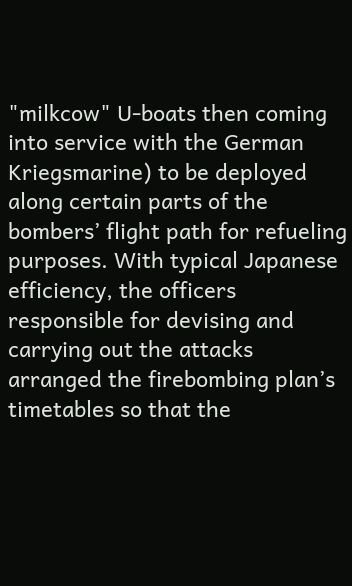"milkcow" U-boats then coming into service with the German Kriegsmarine) to be deployed along certain parts of the bombers’ flight path for refueling purposes. With typical Japanese efficiency, the officers responsible for devising and carrying out the attacks arranged the firebombing plan’s timetables so that the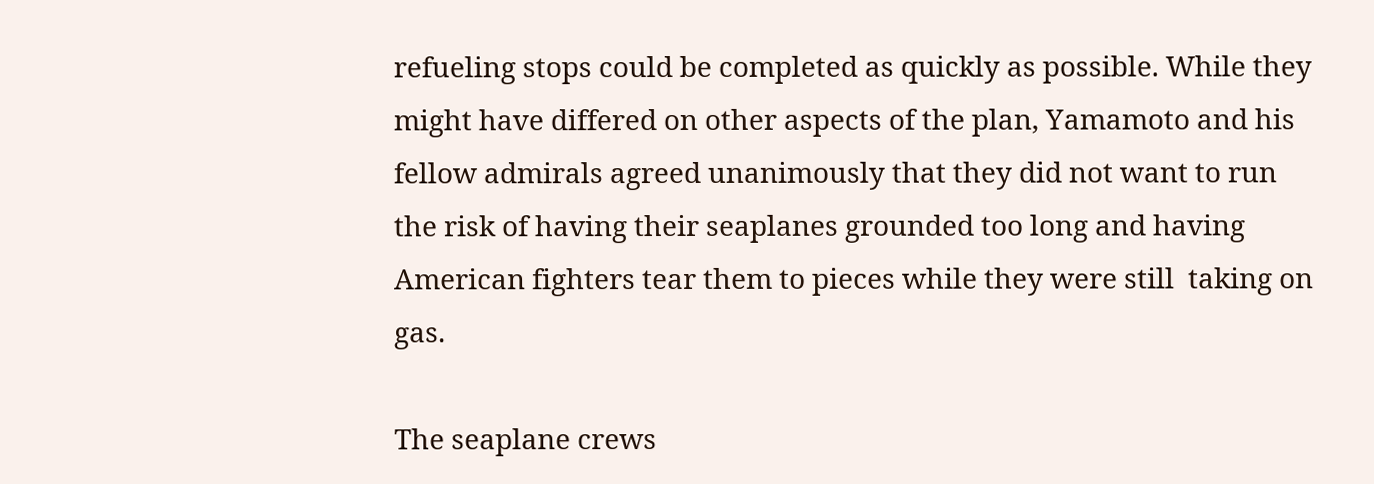refueling stops could be completed as quickly as possible. While they might have differed on other aspects of the plan, Yamamoto and his fellow admirals agreed unanimously that they did not want to run the risk of having their seaplanes grounded too long and having American fighters tear them to pieces while they were still  taking on gas.

The seaplane crews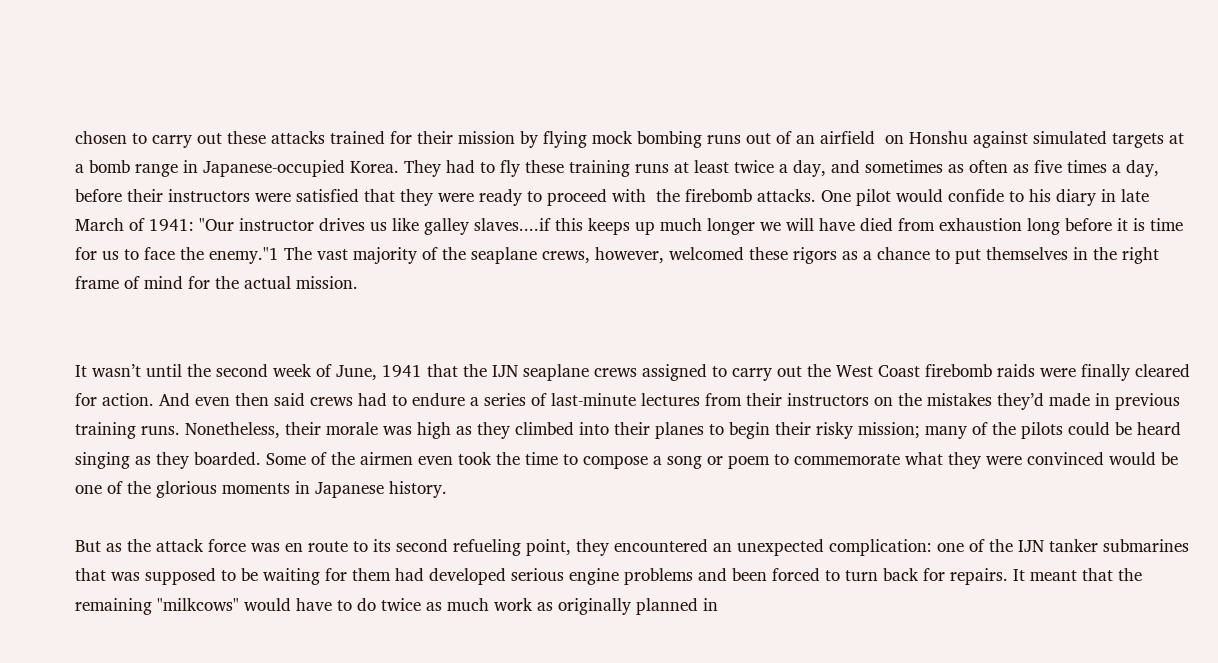chosen to carry out these attacks trained for their mission by flying mock bombing runs out of an airfield  on Honshu against simulated targets at a bomb range in Japanese-occupied Korea. They had to fly these training runs at least twice a day, and sometimes as often as five times a day, before their instructors were satisfied that they were ready to proceed with  the firebomb attacks. One pilot would confide to his diary in late March of 1941: "Our instructor drives us like galley slaves....if this keeps up much longer we will have died from exhaustion long before it is time for us to face the enemy."1 The vast majority of the seaplane crews, however, welcomed these rigors as a chance to put themselves in the right frame of mind for the actual mission.


It wasn’t until the second week of June, 1941 that the IJN seaplane crews assigned to carry out the West Coast firebomb raids were finally cleared for action. And even then said crews had to endure a series of last-minute lectures from their instructors on the mistakes they’d made in previous training runs. Nonetheless, their morale was high as they climbed into their planes to begin their risky mission; many of the pilots could be heard singing as they boarded. Some of the airmen even took the time to compose a song or poem to commemorate what they were convinced would be one of the glorious moments in Japanese history.

But as the attack force was en route to its second refueling point, they encountered an unexpected complication: one of the IJN tanker submarines that was supposed to be waiting for them had developed serious engine problems and been forced to turn back for repairs. It meant that the remaining "milkcows" would have to do twice as much work as originally planned in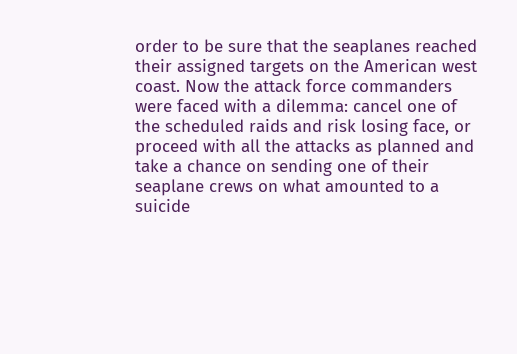order to be sure that the seaplanes reached their assigned targets on the American west coast. Now the attack force commanders were faced with a dilemma: cancel one of the scheduled raids and risk losing face, or proceed with all the attacks as planned and take a chance on sending one of their seaplane crews on what amounted to a suicide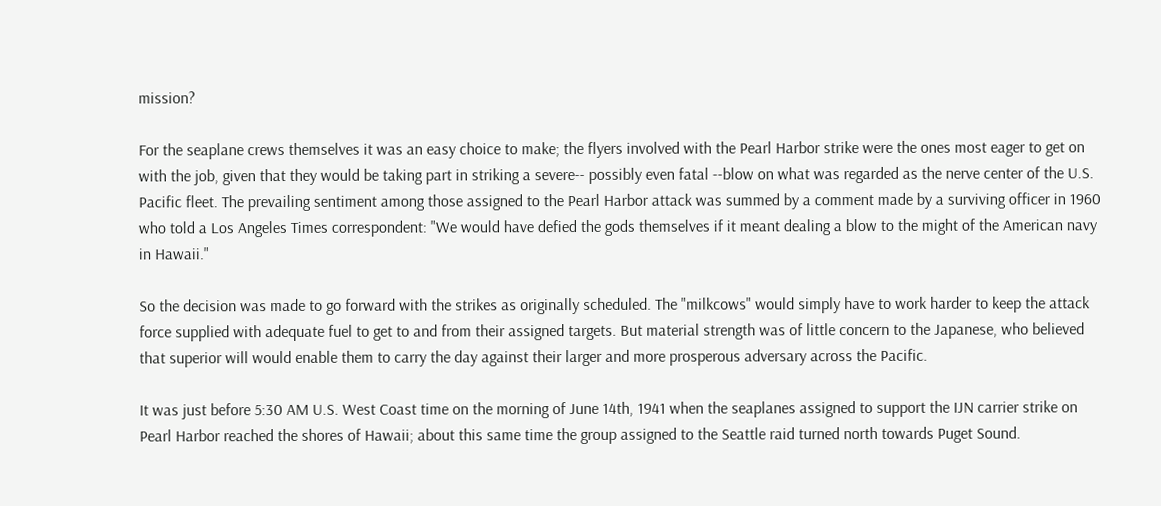mission?

For the seaplane crews themselves it was an easy choice to make; the flyers involved with the Pearl Harbor strike were the ones most eager to get on with the job, given that they would be taking part in striking a severe-- possibly even fatal --blow on what was regarded as the nerve center of the U.S. Pacific fleet. The prevailing sentiment among those assigned to the Pearl Harbor attack was summed by a comment made by a surviving officer in 1960 who told a Los Angeles Times correspondent: "We would have defied the gods themselves if it meant dealing a blow to the might of the American navy in Hawaii."

So the decision was made to go forward with the strikes as originally scheduled. The "milkcows" would simply have to work harder to keep the attack force supplied with adequate fuel to get to and from their assigned targets. But material strength was of little concern to the Japanese, who believed that superior will would enable them to carry the day against their larger and more prosperous adversary across the Pacific.

It was just before 5:30 AM U.S. West Coast time on the morning of June 14th, 1941 when the seaplanes assigned to support the IJN carrier strike on Pearl Harbor reached the shores of Hawaii; about this same time the group assigned to the Seattle raid turned north towards Puget Sound.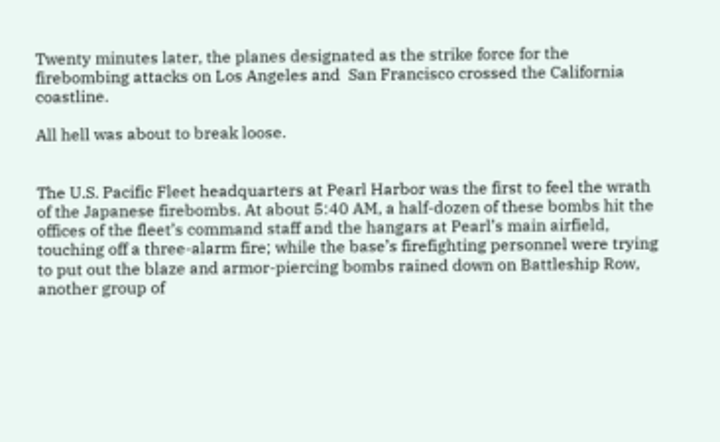Twenty minutes later, the planes designated as the strike force for the firebombing attacks on Los Angeles and  San Francisco crossed the California coastline.

All hell was about to break loose.


The U.S. Pacific Fleet headquarters at Pearl Harbor was the first to feel the wrath of the Japanese firebombs. At about 5:40 AM, a half-dozen of these bombs hit the offices of the fleet’s command staff and the hangars at Pearl’s main airfield, touching off a three-alarm fire; while the base’s firefighting personnel were trying to put out the blaze and armor-piercing bombs rained down on Battleship Row, another group of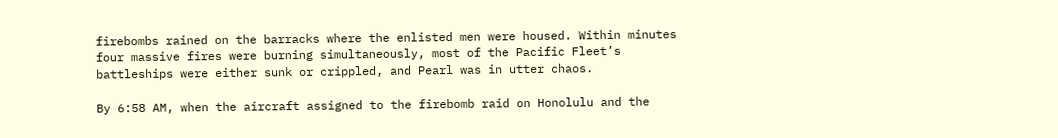firebombs rained on the barracks where the enlisted men were housed. Within minutes four massive fires were burning simultaneously, most of the Pacific Fleet’s battleships were either sunk or crippled, and Pearl was in utter chaos.

By 6:58 AM, when the aircraft assigned to the firebomb raid on Honolulu and the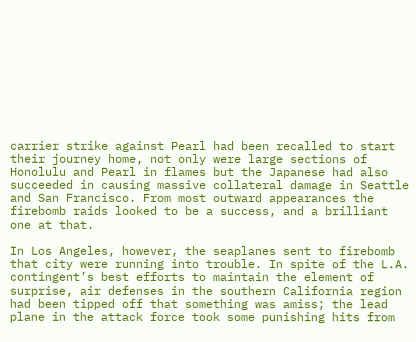carrier strike against Pearl had been recalled to start their journey home, not only were large sections of Honolulu and Pearl in flames but the Japanese had also succeeded in causing massive collateral damage in Seattle and San Francisco. From most outward appearances the firebomb raids looked to be a success, and a brilliant one at that.

In Los Angeles, however, the seaplanes sent to firebomb that city were running into trouble. In spite of the L.A. contingent’s best efforts to maintain the element of surprise, air defenses in the southern California region had been tipped off that something was amiss; the lead plane in the attack force took some punishing hits from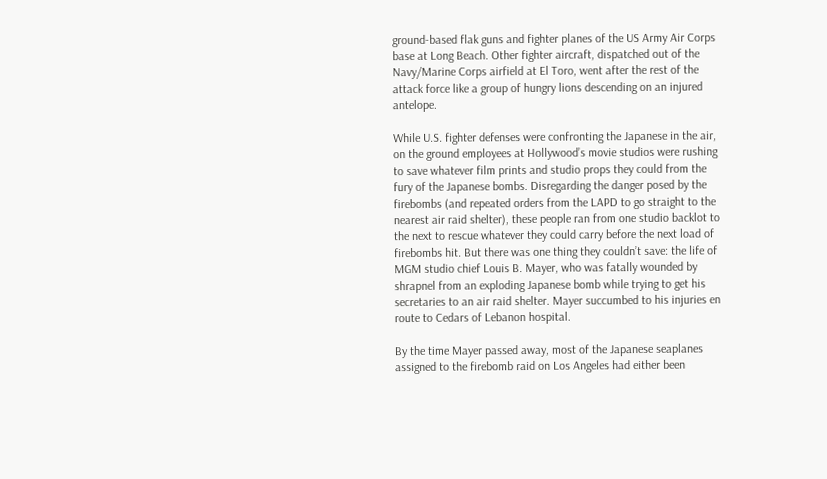ground-based flak guns and fighter planes of the US Army Air Corps base at Long Beach. Other fighter aircraft, dispatched out of the Navy/Marine Corps airfield at El Toro, went after the rest of the attack force like a group of hungry lions descending on an injured antelope.

While U.S. fighter defenses were confronting the Japanese in the air, on the ground employees at Hollywood’s movie studios were rushing to save whatever film prints and studio props they could from the fury of the Japanese bombs. Disregarding the danger posed by the firebombs (and repeated orders from the LAPD to go straight to the nearest air raid shelter), these people ran from one studio backlot to the next to rescue whatever they could carry before the next load of firebombs hit. But there was one thing they couldn’t save: the life of MGM studio chief Louis B. Mayer, who was fatally wounded by shrapnel from an exploding Japanese bomb while trying to get his secretaries to an air raid shelter. Mayer succumbed to his injuries en route to Cedars of Lebanon hospital.

By the time Mayer passed away, most of the Japanese seaplanes assigned to the firebomb raid on Los Angeles had either been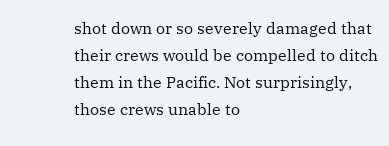shot down or so severely damaged that their crews would be compelled to ditch them in the Pacific. Not surprisingly, those crews unable to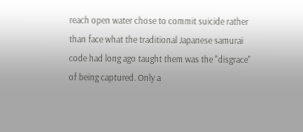reach open water chose to commit suicide rather than face what the traditional Japanese samurai code had long ago taught them was the "disgrace" of being captured. Only a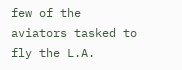few of the aviators tasked to fly the L.A.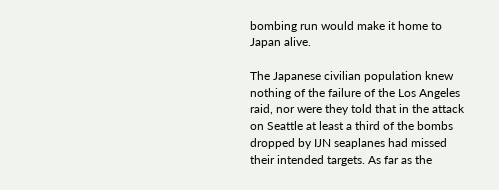bombing run would make it home to Japan alive.

The Japanese civilian population knew nothing of the failure of the Los Angeles raid, nor were they told that in the attack on Seattle at least a third of the bombs dropped by IJN seaplanes had missed their intended targets. As far as the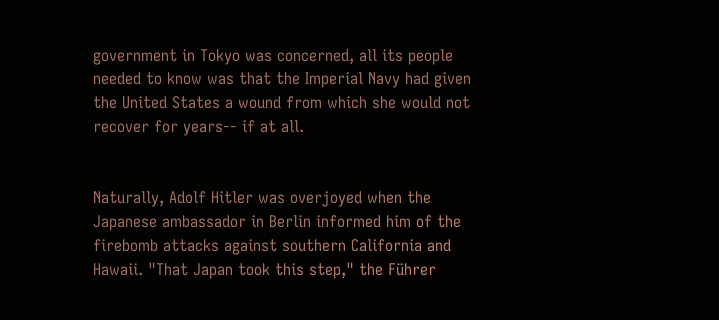government in Tokyo was concerned, all its people needed to know was that the Imperial Navy had given the United States a wound from which she would not recover for years-- if at all.


Naturally, Adolf Hitler was overjoyed when the Japanese ambassador in Berlin informed him of the firebomb attacks against southern California and Hawaii. "That Japan took this step," the Führer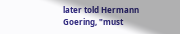later told Hermann Goering, "must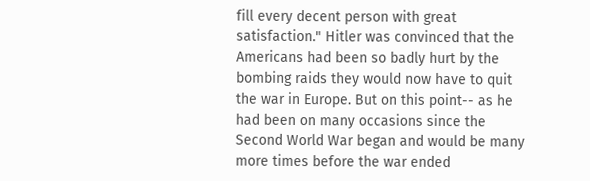fill every decent person with great satisfaction." Hitler was convinced that the Americans had been so badly hurt by the bombing raids they would now have to quit the war in Europe. But on this point-- as he had been on many occasions since the Second World War began and would be many more times before the war ended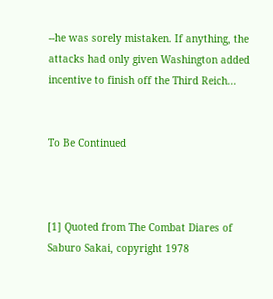--he was sorely mistaken. If anything, the attacks had only given Washington added incentive to finish off the Third Reich...


To Be Continued



[1] Quoted from The Combat Diares of Saburo Sakai, copyright 1978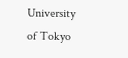University of Tokyo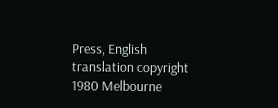Press, English translation copyright 1980 Melbourne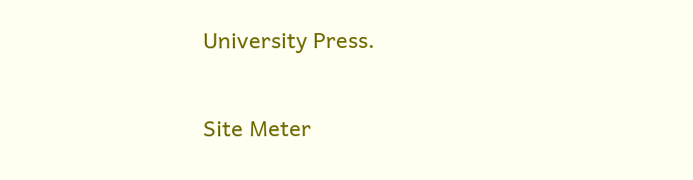University Press.

Site Meter